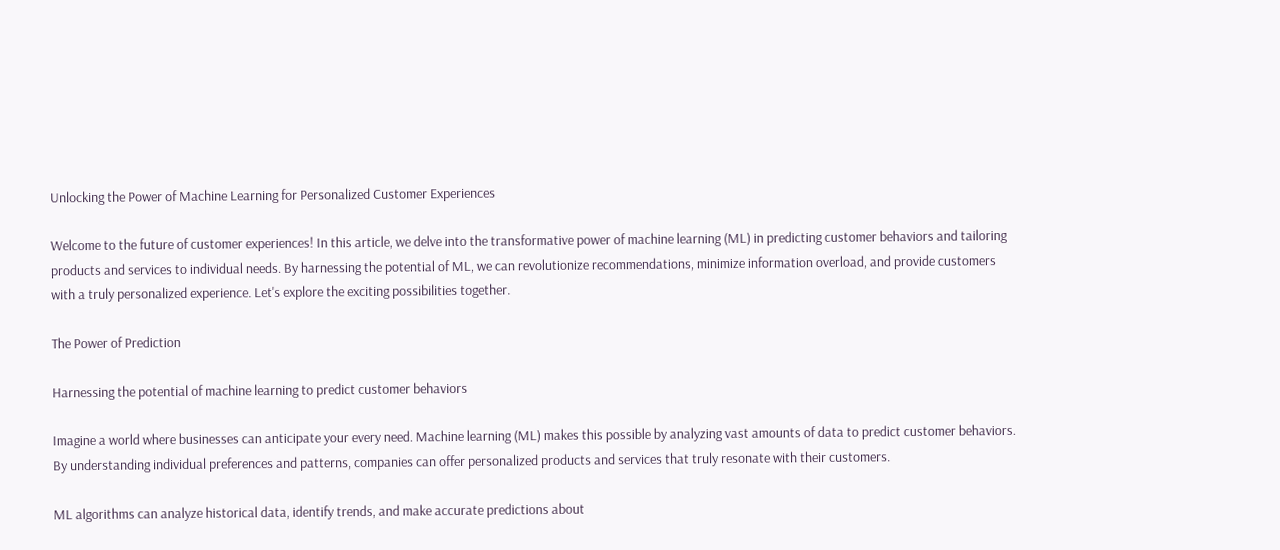Unlocking the Power of Machine Learning for Personalized Customer Experiences

Welcome to the future of customer experiences! In this article, we delve into the transformative power of machine learning (ML) in predicting customer behaviors and tailoring products and services to individual needs. By harnessing the potential of ML, we can revolutionize recommendations, minimize information overload, and provide customers with a truly personalized experience. Let's explore the exciting possibilities together.

The Power of Prediction

Harnessing the potential of machine learning to predict customer behaviors

Imagine a world where businesses can anticipate your every need. Machine learning (ML) makes this possible by analyzing vast amounts of data to predict customer behaviors. By understanding individual preferences and patterns, companies can offer personalized products and services that truly resonate with their customers.

ML algorithms can analyze historical data, identify trends, and make accurate predictions about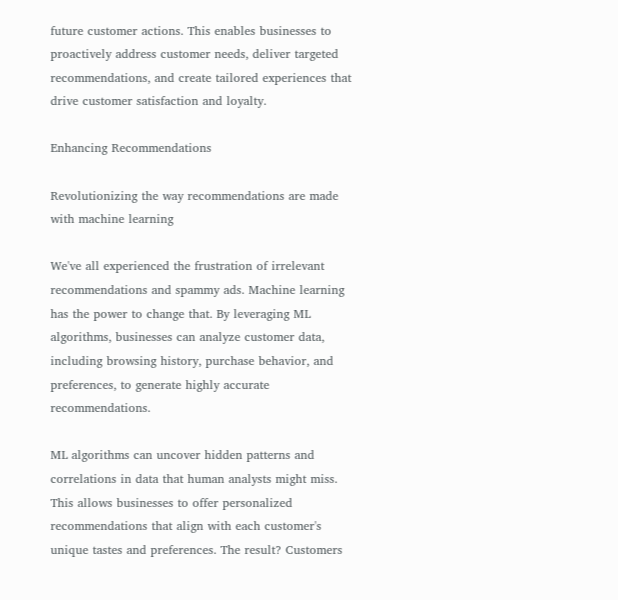future customer actions. This enables businesses to proactively address customer needs, deliver targeted recommendations, and create tailored experiences that drive customer satisfaction and loyalty.

Enhancing Recommendations

Revolutionizing the way recommendations are made with machine learning

We've all experienced the frustration of irrelevant recommendations and spammy ads. Machine learning has the power to change that. By leveraging ML algorithms, businesses can analyze customer data, including browsing history, purchase behavior, and preferences, to generate highly accurate recommendations.

ML algorithms can uncover hidden patterns and correlations in data that human analysts might miss. This allows businesses to offer personalized recommendations that align with each customer's unique tastes and preferences. The result? Customers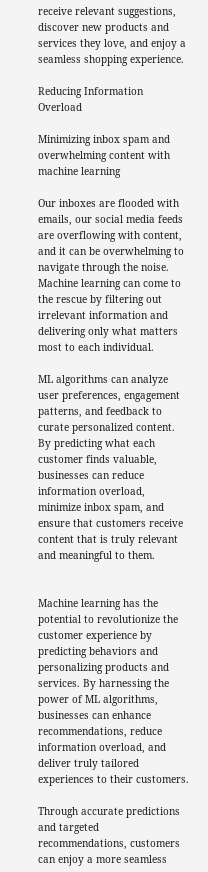receive relevant suggestions, discover new products and services they love, and enjoy a seamless shopping experience.

Reducing Information Overload

Minimizing inbox spam and overwhelming content with machine learning

Our inboxes are flooded with emails, our social media feeds are overflowing with content, and it can be overwhelming to navigate through the noise. Machine learning can come to the rescue by filtering out irrelevant information and delivering only what matters most to each individual.

ML algorithms can analyze user preferences, engagement patterns, and feedback to curate personalized content. By predicting what each customer finds valuable, businesses can reduce information overload, minimize inbox spam, and ensure that customers receive content that is truly relevant and meaningful to them.


Machine learning has the potential to revolutionize the customer experience by predicting behaviors and personalizing products and services. By harnessing the power of ML algorithms, businesses can enhance recommendations, reduce information overload, and deliver truly tailored experiences to their customers.

Through accurate predictions and targeted recommendations, customers can enjoy a more seamless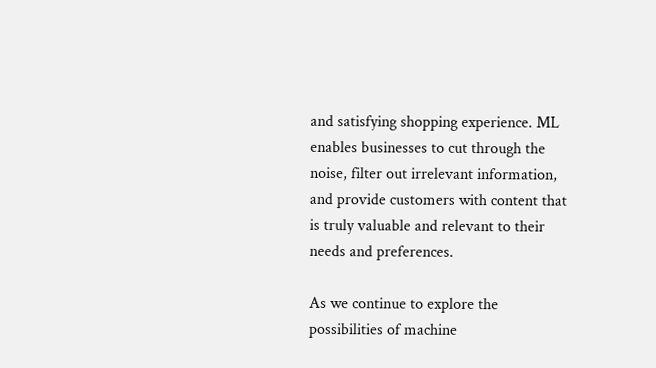and satisfying shopping experience. ML enables businesses to cut through the noise, filter out irrelevant information, and provide customers with content that is truly valuable and relevant to their needs and preferences.

As we continue to explore the possibilities of machine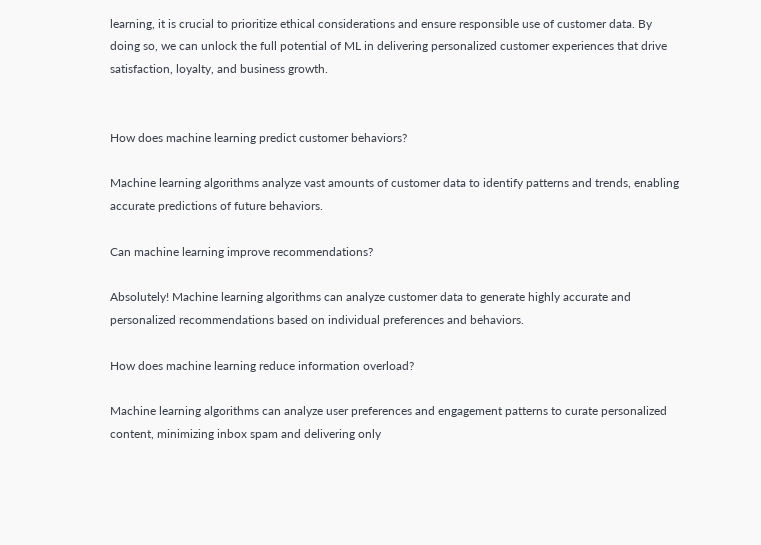learning, it is crucial to prioritize ethical considerations and ensure responsible use of customer data. By doing so, we can unlock the full potential of ML in delivering personalized customer experiences that drive satisfaction, loyalty, and business growth.


How does machine learning predict customer behaviors?

Machine learning algorithms analyze vast amounts of customer data to identify patterns and trends, enabling accurate predictions of future behaviors.

Can machine learning improve recommendations?

Absolutely! Machine learning algorithms can analyze customer data to generate highly accurate and personalized recommendations based on individual preferences and behaviors.

How does machine learning reduce information overload?

Machine learning algorithms can analyze user preferences and engagement patterns to curate personalized content, minimizing inbox spam and delivering only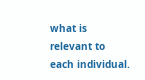what is relevant to each individual.